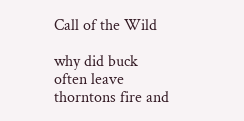Call of the Wild

why did buck often leave thorntons fire and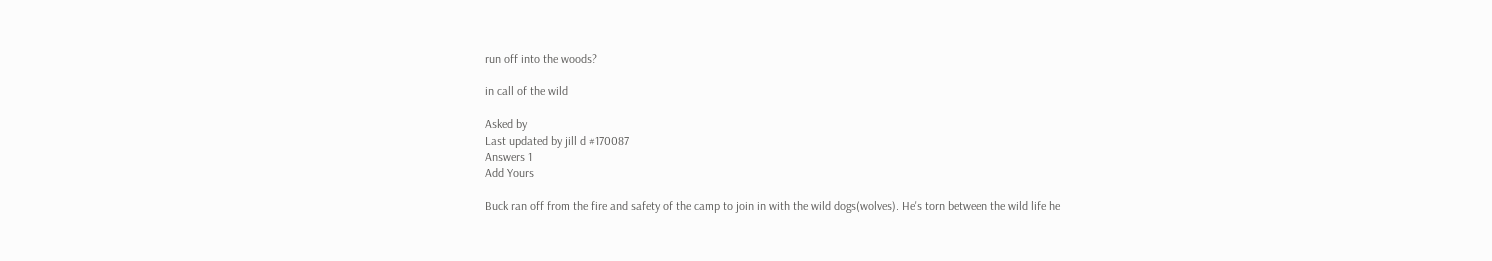run off into the woods?

in call of the wild

Asked by
Last updated by jill d #170087
Answers 1
Add Yours

Buck ran off from the fire and safety of the camp to join in with the wild dogs(wolves). He's torn between the wild life he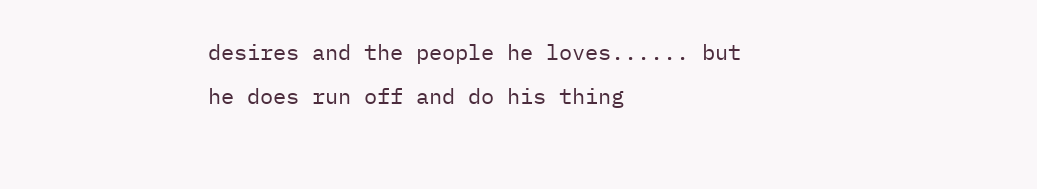desires and the people he loves...... but he does run off and do his thing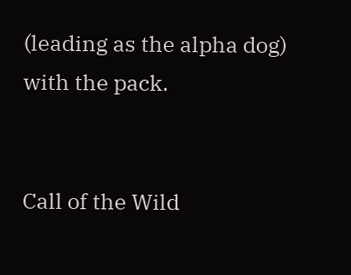(leading as the alpha dog) with the pack.


Call of the Wild